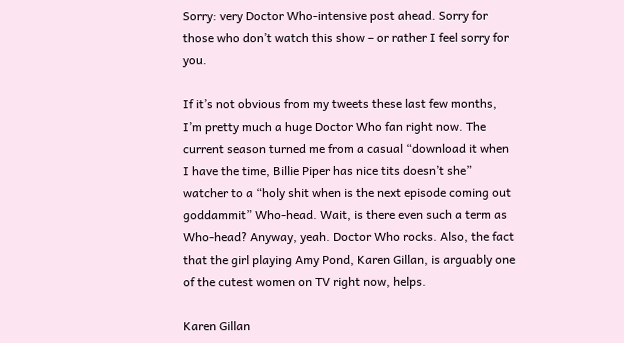Sorry: very Doctor Who-intensive post ahead. Sorry for those who don’t watch this show – or rather I feel sorry for you.

If it’s not obvious from my tweets these last few months, I’m pretty much a huge Doctor Who fan right now. The current season turned me from a casual “download it when I have the time, Billie Piper has nice tits doesn’t she” watcher to a “holy shit when is the next episode coming out goddammit” Who-head. Wait, is there even such a term as Who-head? Anyway, yeah. Doctor Who rocks. Also, the fact that the girl playing Amy Pond, Karen Gillan, is arguably one of the cutest women on TV right now, helps.

Karen Gillan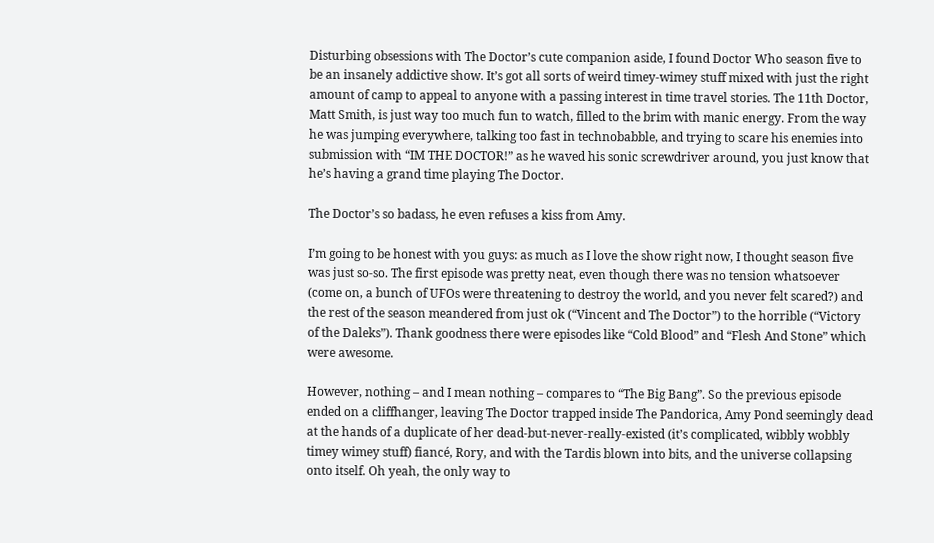Disturbing obsessions with The Doctor’s cute companion aside, I found Doctor Who season five to be an insanely addictive show. It’s got all sorts of weird timey-wimey stuff mixed with just the right amount of camp to appeal to anyone with a passing interest in time travel stories. The 11th Doctor, Matt Smith, is just way too much fun to watch, filled to the brim with manic energy. From the way he was jumping everywhere, talking too fast in technobabble, and trying to scare his enemies into submission with “IM THE DOCTOR!” as he waved his sonic screwdriver around, you just know that he’s having a grand time playing The Doctor.

The Doctor’s so badass, he even refuses a kiss from Amy.

I’m going to be honest with you guys: as much as I love the show right now, I thought season five was just so-so. The first episode was pretty neat, even though there was no tension whatsoever (come on, a bunch of UFOs were threatening to destroy the world, and you never felt scared?) and the rest of the season meandered from just ok (“Vincent and The Doctor”) to the horrible (“Victory of the Daleks”). Thank goodness there were episodes like “Cold Blood” and “Flesh And Stone” which were awesome.

However, nothing – and I mean nothing – compares to “The Big Bang”. So the previous episode ended on a cliffhanger, leaving The Doctor trapped inside The Pandorica, Amy Pond seemingly dead at the hands of a duplicate of her dead-but-never-really-existed (it’s complicated, wibbly wobbly timey wimey stuff) fiancé, Rory, and with the Tardis blown into bits, and the universe collapsing onto itself. Oh yeah, the only way to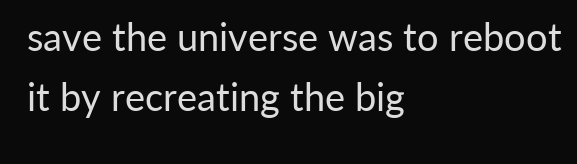save the universe was to reboot it by recreating the big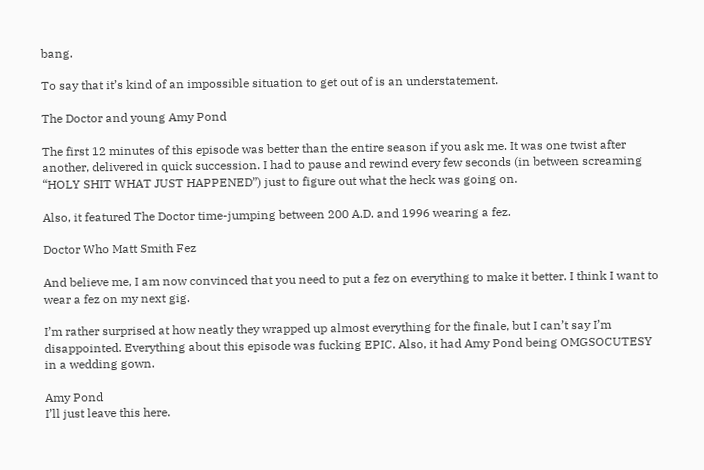bang.

To say that it’s kind of an impossible situation to get out of is an understatement.

The Doctor and young Amy Pond

The first 12 minutes of this episode was better than the entire season if you ask me. It was one twist after another, delivered in quick succession. I had to pause and rewind every few seconds (in between screaming “HOLY SHIT WHAT JUST HAPPENED”) just to figure out what the heck was going on.

Also, it featured The Doctor time-jumping between 200 A.D. and 1996 wearing a fez.

Doctor Who Matt Smith Fez

And believe me, I am now convinced that you need to put a fez on everything to make it better. I think I want to wear a fez on my next gig.

I’m rather surprised at how neatly they wrapped up almost everything for the finale, but I can’t say I’m disappointed. Everything about this episode was fucking EPIC. Also, it had Amy Pond being OMGSOCUTESY in a wedding gown.

Amy Pond
I’ll just leave this here.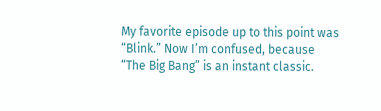My favorite episode up to this point was “Blink.” Now I’m confused, because “The Big Bang” is an instant classic.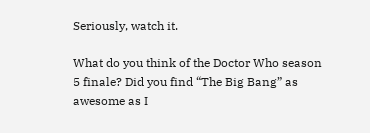Seriously, watch it.

What do you think of the Doctor Who season 5 finale? Did you find “The Big Bang” as awesome as I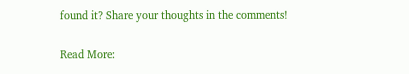found it? Share your thoughts in the comments!

Read More: